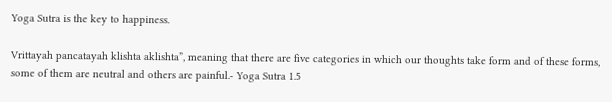Yoga Sutra is the key to happiness.

Vrittayah pancatayah klishta aklishta”, meaning that there are five categories in which our thoughts take form and of these forms, some of them are neutral and others are painful.- Yoga Sutra 1.5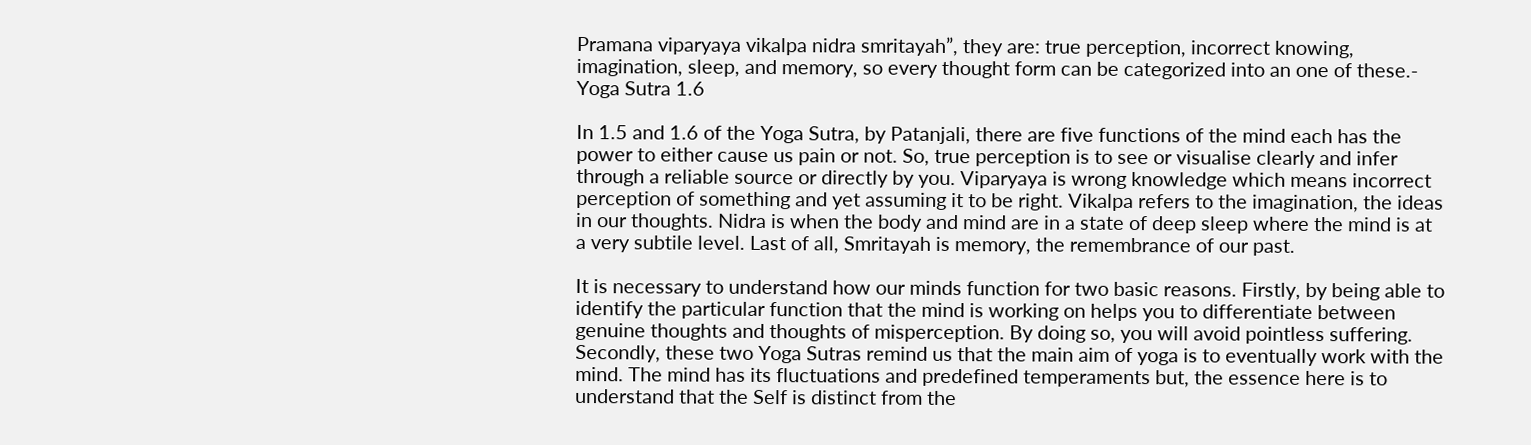Pramana viparyaya vikalpa nidra smritayah”, they are: true perception, incorrect knowing, imagination, sleep, and memory, so every thought form can be categorized into an one of these.- Yoga Sutra 1.6

In 1.5 and 1.6 of the Yoga Sutra, by Patanjali, there are five functions of the mind each has the power to either cause us pain or not. So, true perception is to see or visualise clearly and infer through a reliable source or directly by you. Viparyaya is wrong knowledge which means incorrect perception of something and yet assuming it to be right. Vikalpa refers to the imagination, the ideas in our thoughts. Nidra is when the body and mind are in a state of deep sleep where the mind is at a very subtile level. Last of all, Smritayah is memory, the remembrance of our past.

It is necessary to understand how our minds function for two basic reasons. Firstly, by being able to identify the particular function that the mind is working on helps you to differentiate between genuine thoughts and thoughts of misperception. By doing so, you will avoid pointless suffering. Secondly, these two Yoga Sutras remind us that the main aim of yoga is to eventually work with the mind. The mind has its fluctuations and predefined temperaments but, the essence here is to understand that the Self is distinct from the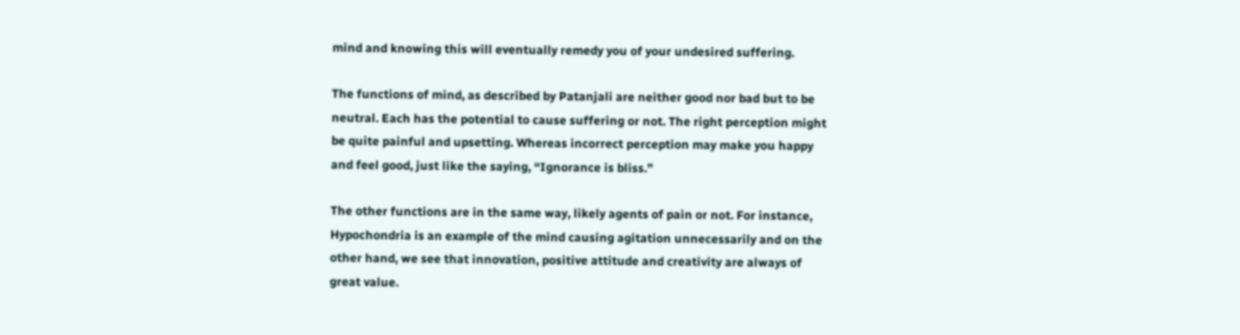mind and knowing this will eventually remedy you of your undesired suffering.

The functions of mind, as described by Patanjali are neither good nor bad but to be neutral. Each has the potential to cause suffering or not. The right perception might be quite painful and upsetting. Whereas incorrect perception may make you happy and feel good, just like the saying, “Ignorance is bliss.”

The other functions are in the same way, likely agents of pain or not. For instance, Hypochondria is an example of the mind causing agitation unnecessarily and on the other hand, we see that innovation, positive attitude and creativity are always of great value.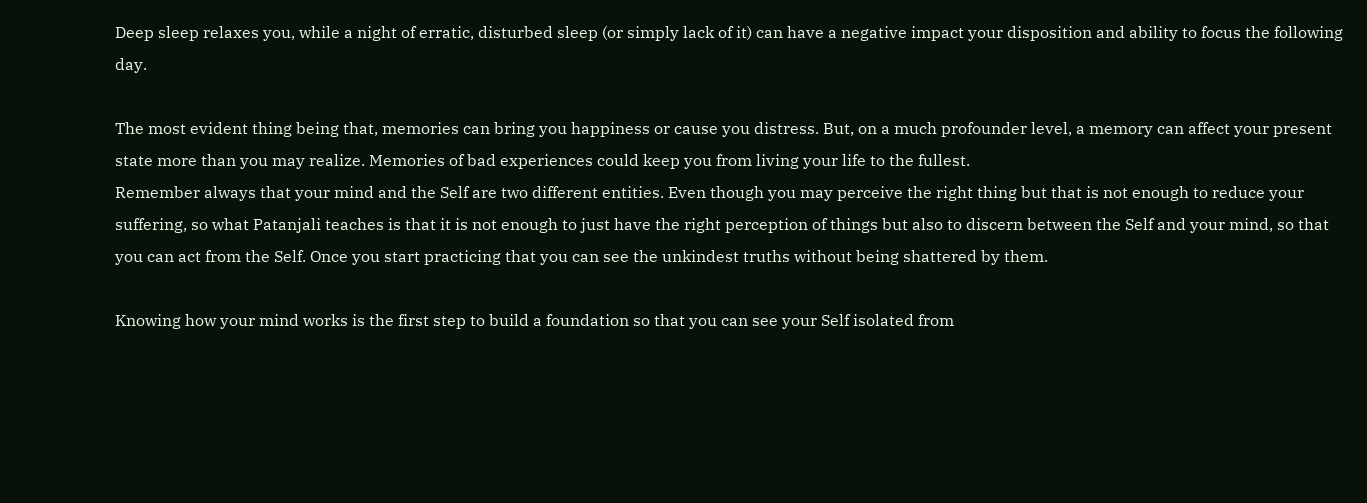Deep sleep relaxes you, while a night of erratic, disturbed sleep (or simply lack of it) can have a negative impact your disposition and ability to focus the following day.

The most evident thing being that, memories can bring you happiness or cause you distress. But, on a much profounder level, a memory can affect your present state more than you may realize. Memories of bad experiences could keep you from living your life to the fullest.
Remember always that your mind and the Self are two different entities. Even though you may perceive the right thing but that is not enough to reduce your suffering, so what Patanjali teaches is that it is not enough to just have the right perception of things but also to discern between the Self and your mind, so that you can act from the Self. Once you start practicing that you can see the unkindest truths without being shattered by them.

Knowing how your mind works is the first step to build a foundation so that you can see your Self isolated from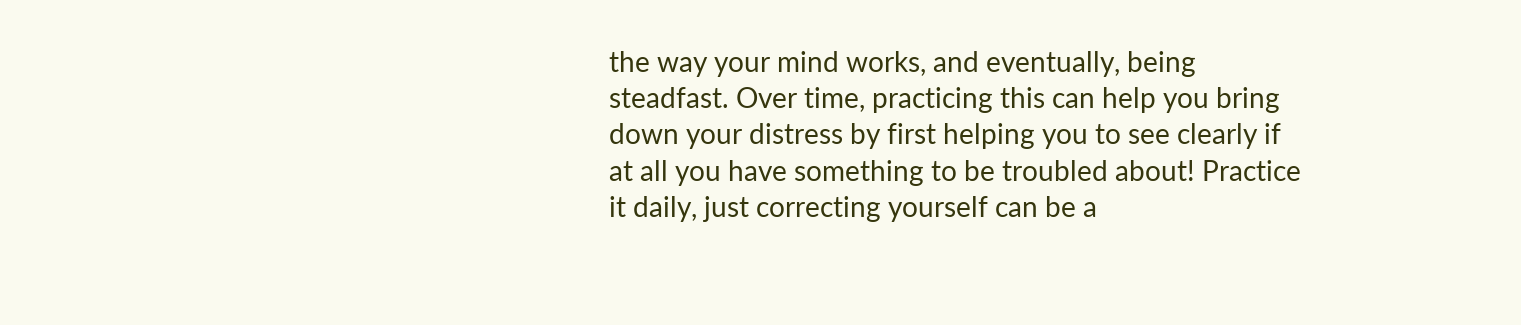the way your mind works, and eventually, being steadfast. Over time, practicing this can help you bring down your distress by first helping you to see clearly if at all you have something to be troubled about! Practice it daily, just correcting yourself can be a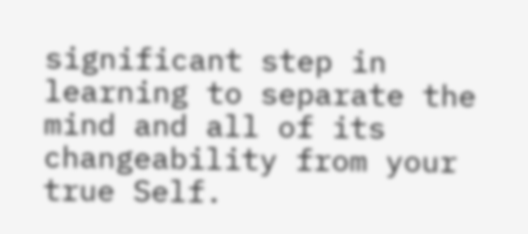significant step in learning to separate the mind and all of its changeability from your true Self.